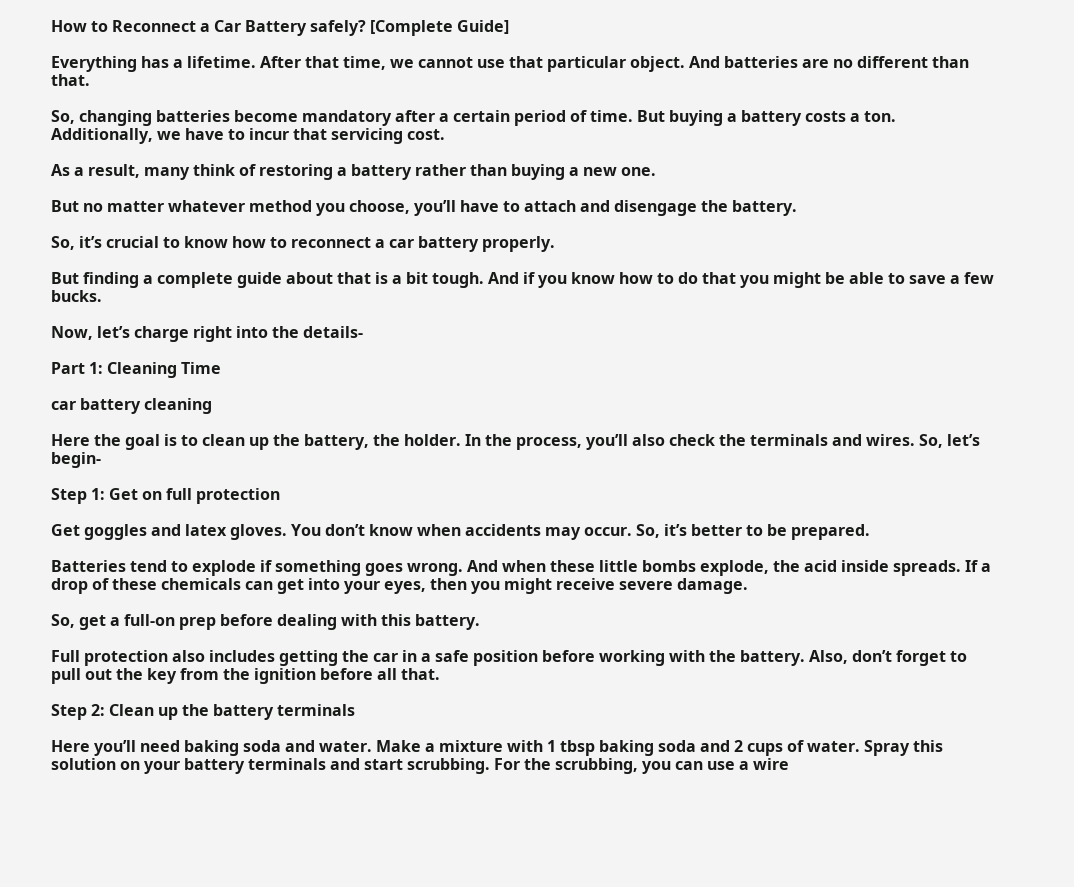How to Reconnect a Car Battery safely? [Complete Guide]

Everything has a lifetime. After that time, we cannot use that particular object. And batteries are no different than that.

So, changing batteries become mandatory after a certain period of time. But buying a battery costs a ton. Additionally, we have to incur that servicing cost.

As a result, many think of restoring a battery rather than buying a new one.

But no matter whatever method you choose, you’ll have to attach and disengage the battery.

So, it’s crucial to know how to reconnect a car battery properly.

But finding a complete guide about that is a bit tough. And if you know how to do that you might be able to save a few bucks.

Now, let’s charge right into the details-

Part 1: Cleaning Time

car battery cleaning

Here the goal is to clean up the battery, the holder. In the process, you’ll also check the terminals and wires. So, let’s begin-

Step 1: Get on full protection

Get goggles and latex gloves. You don’t know when accidents may occur. So, it’s better to be prepared.

Batteries tend to explode if something goes wrong. And when these little bombs explode, the acid inside spreads. If a drop of these chemicals can get into your eyes, then you might receive severe damage.

So, get a full-on prep before dealing with this battery.

Full protection also includes getting the car in a safe position before working with the battery. Also, don’t forget to pull out the key from the ignition before all that.

Step 2: Clean up the battery terminals

Here you’ll need baking soda and water. Make a mixture with 1 tbsp baking soda and 2 cups of water. Spray this solution on your battery terminals and start scrubbing. For the scrubbing, you can use a wire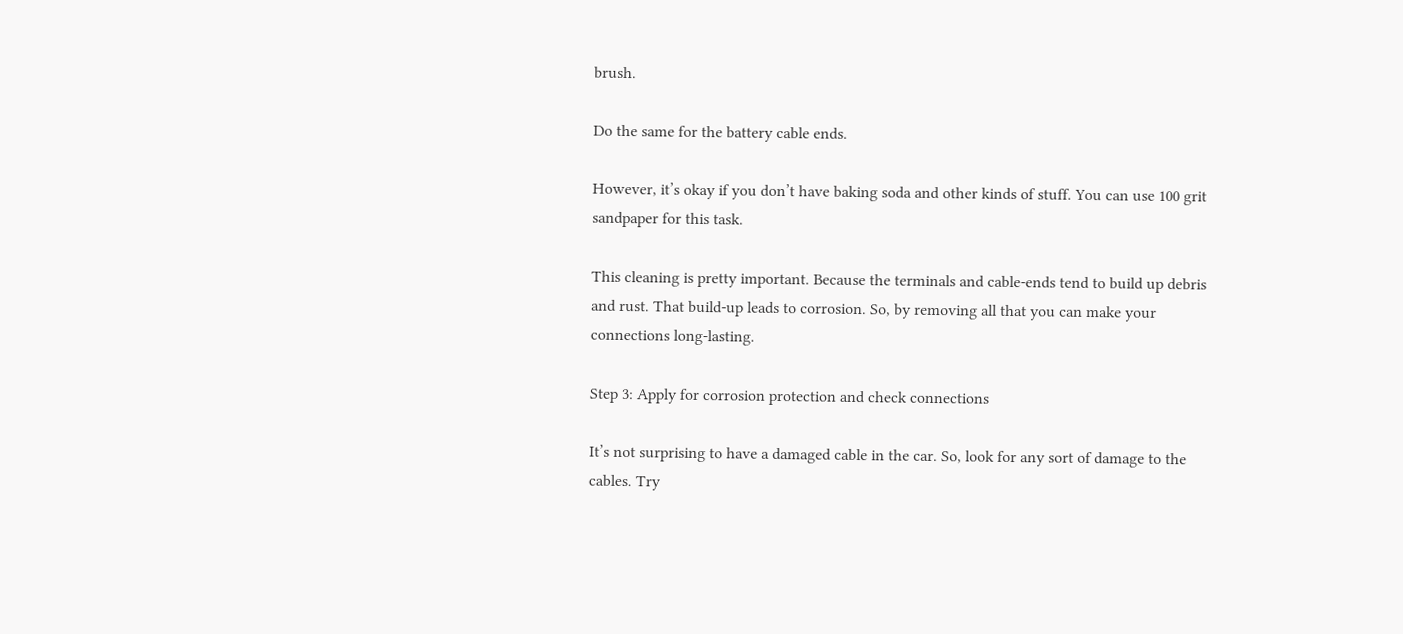brush.

Do the same for the battery cable ends.

However, it’s okay if you don’t have baking soda and other kinds of stuff. You can use 100 grit sandpaper for this task.

This cleaning is pretty important. Because the terminals and cable-ends tend to build up debris and rust. That build-up leads to corrosion. So, by removing all that you can make your connections long-lasting.

Step 3: Apply for corrosion protection and check connections

It’s not surprising to have a damaged cable in the car. So, look for any sort of damage to the cables. Try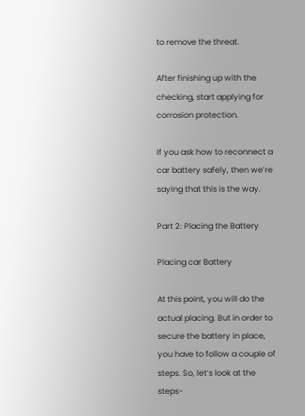to remove the threat.

After finishing up with the checking, start applying for corrosion protection.

If you ask how to reconnect a car battery safely, then we’re saying that this is the way.

Part 2: Placing the Battery

Placing car Battery

At this point, you will do the actual placing. But in order to secure the battery in place, you have to follow a couple of steps. So, let’s look at the steps-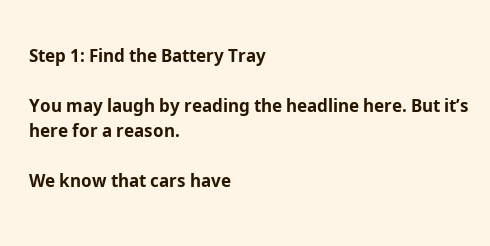Step 1: Find the Battery Tray

You may laugh by reading the headline here. But it’s here for a reason.

We know that cars have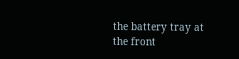the battery tray at the front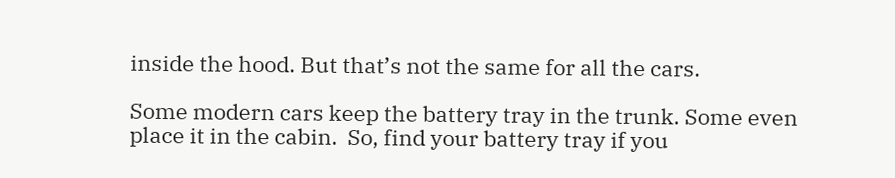inside the hood. But that’s not the same for all the cars.

Some modern cars keep the battery tray in the trunk. Some even place it in the cabin.  So, find your battery tray if you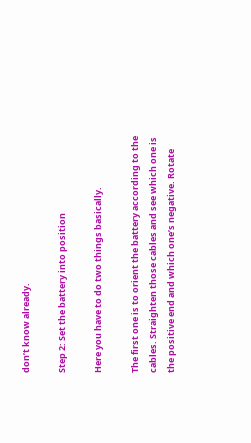don’t know already.

Step 2: Set the battery into position

Here you have to do two things basically.

The first one is to orient the battery according to the cables. Straighten those cables and see which one is the positive end and which one’s negative. Rotate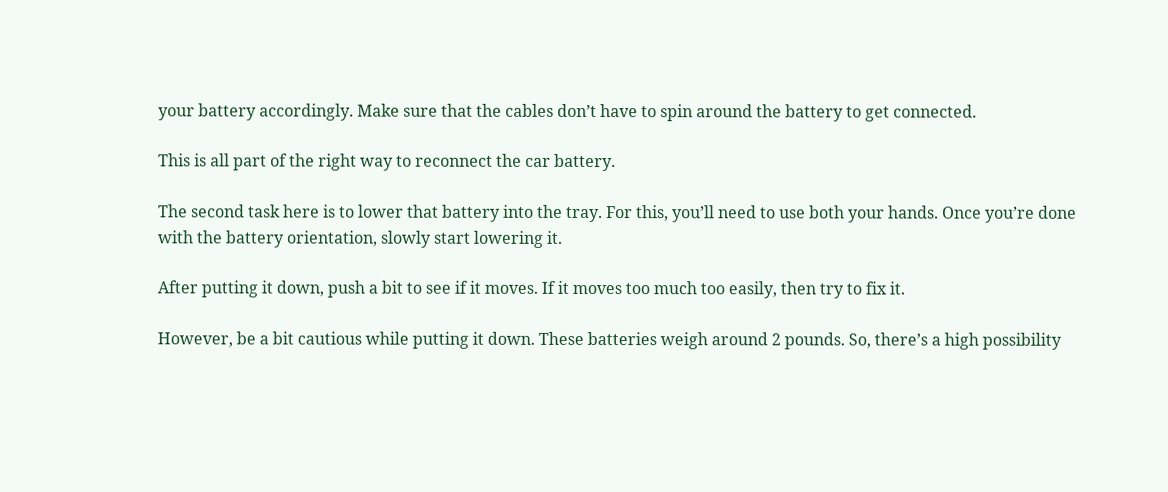your battery accordingly. Make sure that the cables don’t have to spin around the battery to get connected.

This is all part of the right way to reconnect the car battery.

The second task here is to lower that battery into the tray. For this, you’ll need to use both your hands. Once you’re done with the battery orientation, slowly start lowering it.

After putting it down, push a bit to see if it moves. If it moves too much too easily, then try to fix it.

However, be a bit cautious while putting it down. These batteries weigh around 2 pounds. So, there’s a high possibility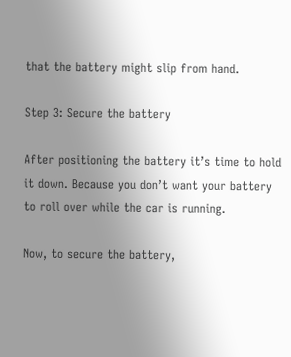that the battery might slip from hand.

Step 3: Secure the battery

After positioning the battery it’s time to hold it down. Because you don’t want your battery to roll over while the car is running.

Now, to secure the battery,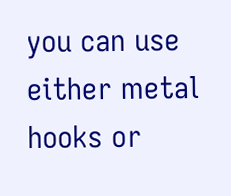you can use either metal hooks or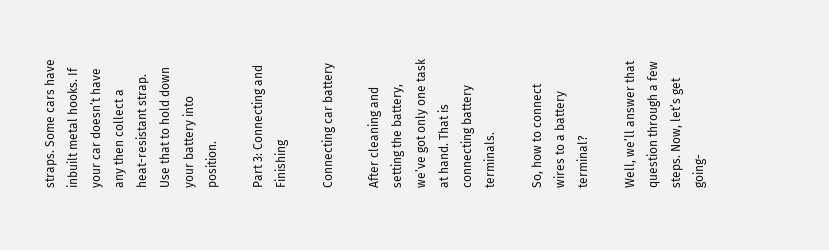straps. Some cars have inbuilt metal hooks. If your car doesn’t have any then collect a heat-resistant strap. Use that to hold down your battery into position.

Part 3: Connecting and Finishing

Connecting car battery

After cleaning and setting the battery, we’ve got only one task at hand. That is connecting battery terminals.

So, how to connect wires to a battery terminal?

Well, we’ll answer that question through a few steps. Now, let’s get going-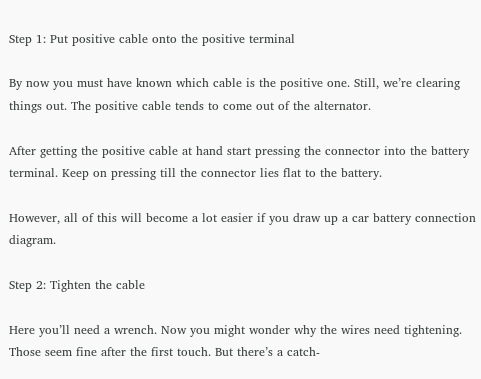Step 1: Put positive cable onto the positive terminal

By now you must have known which cable is the positive one. Still, we’re clearing things out. The positive cable tends to come out of the alternator.

After getting the positive cable at hand start pressing the connector into the battery terminal. Keep on pressing till the connector lies flat to the battery.

However, all of this will become a lot easier if you draw up a car battery connection diagram.

Step 2: Tighten the cable

Here you’ll need a wrench. Now you might wonder why the wires need tightening. Those seem fine after the first touch. But there’s a catch-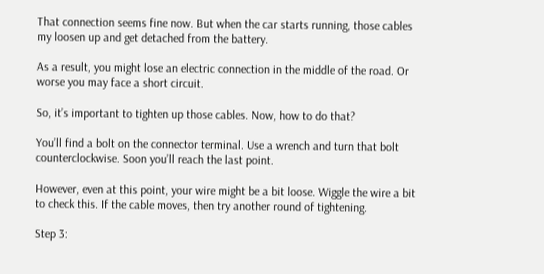That connection seems fine now. But when the car starts running, those cables my loosen up and get detached from the battery.

As a result, you might lose an electric connection in the middle of the road. Or worse you may face a short circuit.

So, it’s important to tighten up those cables. Now, how to do that?

You’ll find a bolt on the connector terminal. Use a wrench and turn that bolt counterclockwise. Soon you’ll reach the last point.

However, even at this point, your wire might be a bit loose. Wiggle the wire a bit to check this. If the cable moves, then try another round of tightening.

Step 3: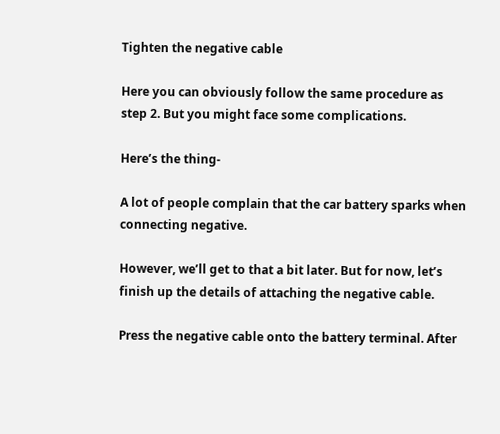Tighten the negative cable

Here you can obviously follow the same procedure as step 2. But you might face some complications.

Here’s the thing-

A lot of people complain that the car battery sparks when connecting negative.

However, we’ll get to that a bit later. But for now, let’s finish up the details of attaching the negative cable.

Press the negative cable onto the battery terminal. After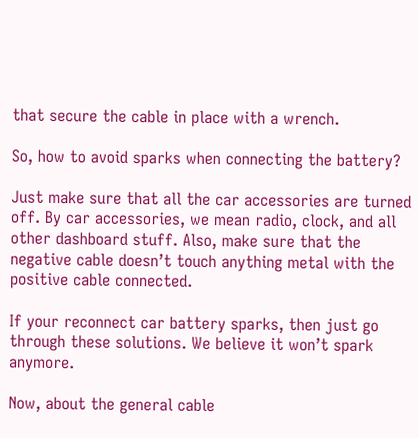that secure the cable in place with a wrench.

So, how to avoid sparks when connecting the battery?

Just make sure that all the car accessories are turned off. By car accessories, we mean radio, clock, and all other dashboard stuff. Also, make sure that the negative cable doesn’t touch anything metal with the positive cable connected.

If your reconnect car battery sparks, then just go through these solutions. We believe it won’t spark anymore.

Now, about the general cable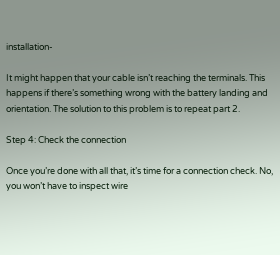installation-

It might happen that your cable isn’t reaching the terminals. This happens if there’s something wrong with the battery landing and orientation. The solution to this problem is to repeat part 2.

Step 4: Check the connection

Once you’re done with all that, it’s time for a connection check. No, you won’t have to inspect wire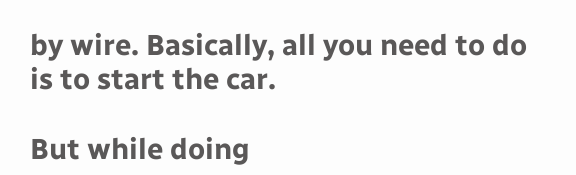by wire. Basically, all you need to do is to start the car.

But while doing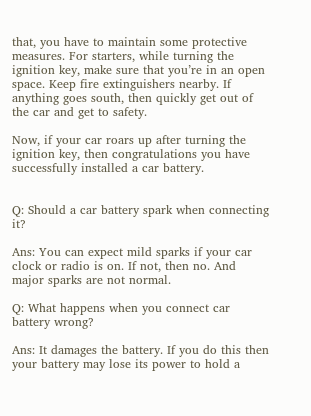that, you have to maintain some protective measures. For starters, while turning the ignition key, make sure that you’re in an open space. Keep fire extinguishers nearby. If anything goes south, then quickly get out of the car and get to safety.

Now, if your car roars up after turning the ignition key, then congratulations you have successfully installed a car battery.


Q: Should a car battery spark when connecting it?

Ans: You can expect mild sparks if your car clock or radio is on. If not, then no. And major sparks are not normal.

Q: What happens when you connect car battery wrong?

Ans: It damages the battery. If you do this then your battery may lose its power to hold a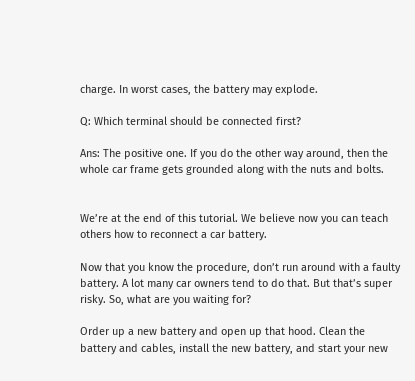charge. In worst cases, the battery may explode.

Q: Which terminal should be connected first?

Ans: The positive one. If you do the other way around, then the whole car frame gets grounded along with the nuts and bolts.


We’re at the end of this tutorial. We believe now you can teach others how to reconnect a car battery.

Now that you know the procedure, don’t run around with a faulty battery. A lot many car owners tend to do that. But that’s super risky. So, what are you waiting for?

Order up a new battery and open up that hood. Clean the battery and cables, install the new battery, and start your new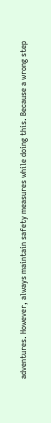adventures. However, always maintain safety measures while doing this. Because a wrong step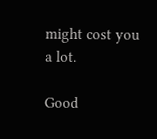might cost you a lot.

Good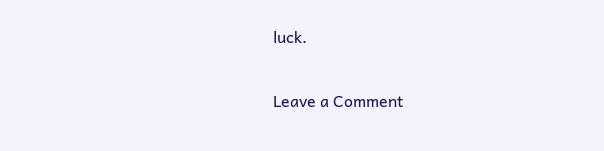luck.

Leave a Comment